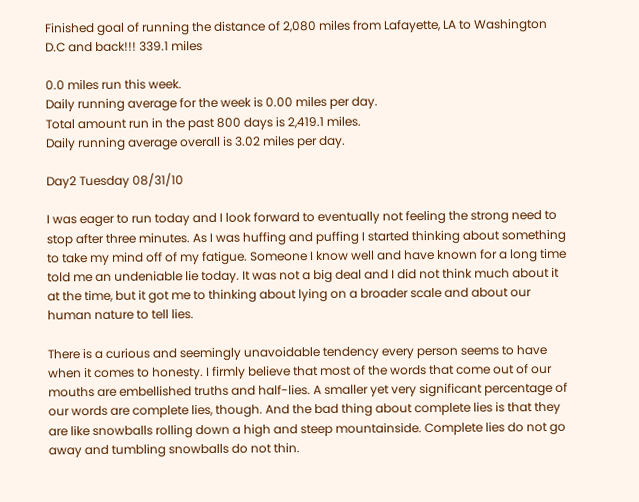Finished goal of running the distance of 2,080 miles from Lafayette, LA to Washington D.C and back!!! 339.1 miles

0.0 miles run this week.
Daily running average for the week is 0.00 miles per day.
Total amount run in the past 800 days is 2,419.1 miles.
Daily running average overall is 3.02 miles per day.

Day2 Tuesday 08/31/10

I was eager to run today and I look forward to eventually not feeling the strong need to stop after three minutes. As I was huffing and puffing I started thinking about something to take my mind off of my fatigue. Someone I know well and have known for a long time told me an undeniable lie today. It was not a big deal and I did not think much about it at the time, but it got me to thinking about lying on a broader scale and about our human nature to tell lies.

There is a curious and seemingly unavoidable tendency every person seems to have when it comes to honesty. I firmly believe that most of the words that come out of our mouths are embellished truths and half-lies. A smaller yet very significant percentage of our words are complete lies, though. And the bad thing about complete lies is that they are like snowballs rolling down a high and steep mountainside. Complete lies do not go away and tumbling snowballs do not thin.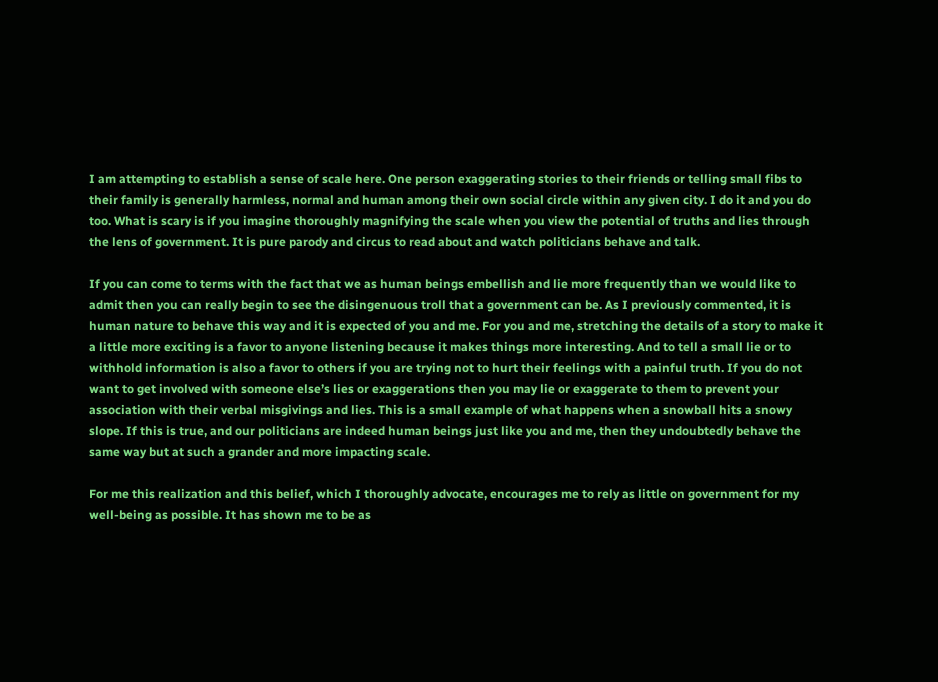I am attempting to establish a sense of scale here. One person exaggerating stories to their friends or telling small fibs to their family is generally harmless, normal and human among their own social circle within any given city. I do it and you do too. What is scary is if you imagine thoroughly magnifying the scale when you view the potential of truths and lies through the lens of government. It is pure parody and circus to read about and watch politicians behave and talk.

If you can come to terms with the fact that we as human beings embellish and lie more frequently than we would like to admit then you can really begin to see the disingenuous troll that a government can be. As I previously commented, it is human nature to behave this way and it is expected of you and me. For you and me, stretching the details of a story to make it a little more exciting is a favor to anyone listening because it makes things more interesting. And to tell a small lie or to withhold information is also a favor to others if you are trying not to hurt their feelings with a painful truth. If you do not want to get involved with someone else’s lies or exaggerations then you may lie or exaggerate to them to prevent your association with their verbal misgivings and lies. This is a small example of what happens when a snowball hits a snowy slope. If this is true, and our politicians are indeed human beings just like you and me, then they undoubtedly behave the same way but at such a grander and more impacting scale.

For me this realization and this belief, which I thoroughly advocate, encourages me to rely as little on government for my well-being as possible. It has shown me to be as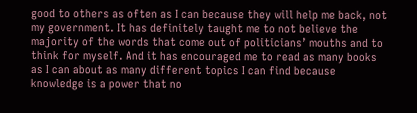good to others as often as I can because they will help me back, not my government. It has definitely taught me to not believe the majority of the words that come out of politicians’ mouths and to think for myself. And it has encouraged me to read as many books as I can about as many different topics I can find because knowledge is a power that no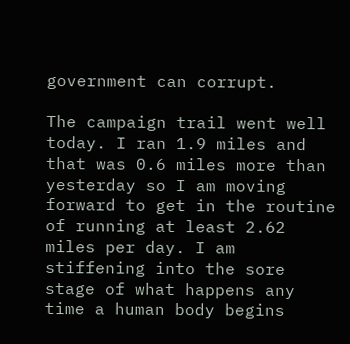government can corrupt.

The campaign trail went well today. I ran 1.9 miles and that was 0.6 miles more than yesterday so I am moving forward to get in the routine of running at least 2.62 miles per day. I am stiffening into the sore stage of what happens any time a human body begins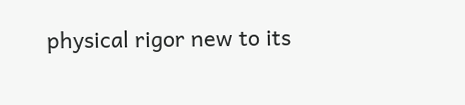physical rigor new to its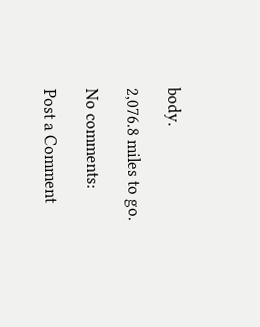body.

2,076.8 miles to go.

No comments:

Post a Comment